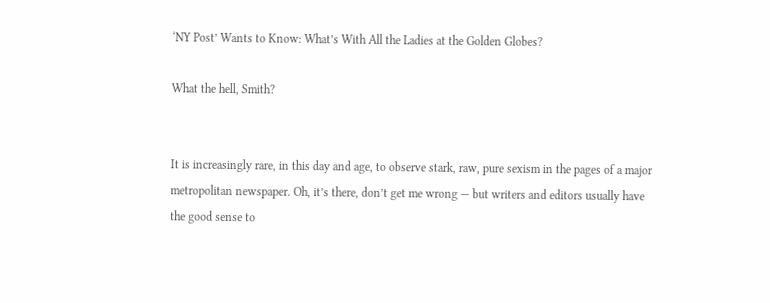‘NY Post’ Wants to Know: What’s With All the Ladies at the Golden Globes?

What the hell, Smith?


It is increasingly rare, in this day and age, to observe stark, raw, pure sexism in the pages of a major metropolitan newspaper. Oh, it’s there, don’t get me wrong — but writers and editors usually have the good sense to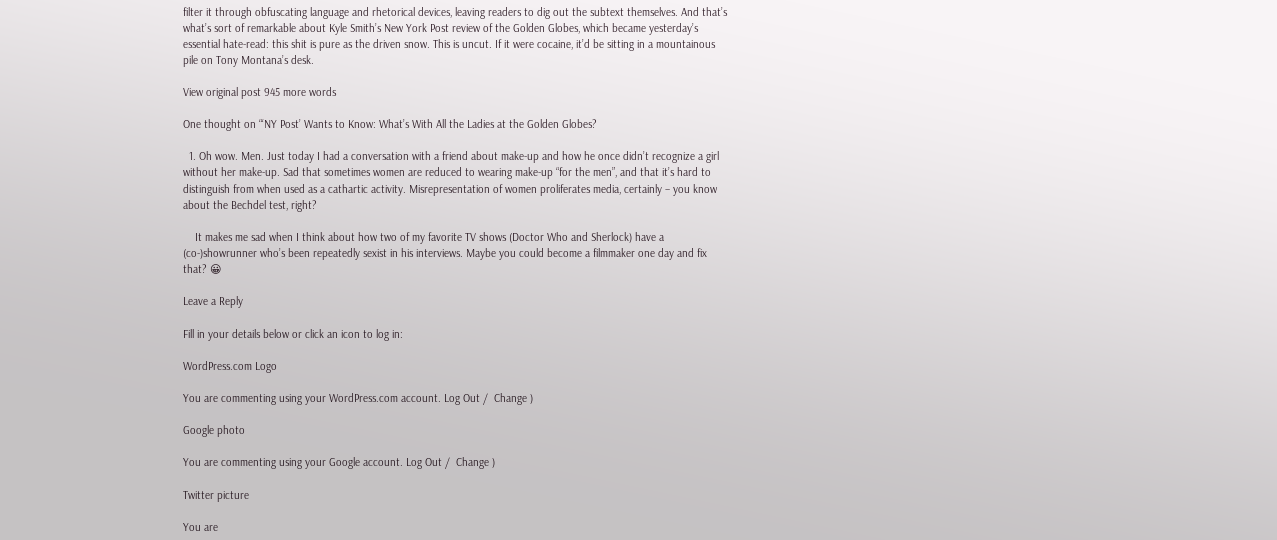filter it through obfuscating language and rhetorical devices, leaving readers to dig out the subtext themselves. And that’s what’s sort of remarkable about Kyle Smith’s New York Post review of the Golden Globes, which became yesterday’s essential hate-read: this shit is pure as the driven snow. This is uncut. If it were cocaine, it’d be sitting in a mountainous pile on Tony Montana’s desk.

View original post 945 more words

One thought on “‘NY Post’ Wants to Know: What’s With All the Ladies at the Golden Globes?

  1. Oh wow. Men. Just today I had a conversation with a friend about make-up and how he once didn’t recognize a girl without her make-up. Sad that sometimes women are reduced to wearing make-up “for the men”, and that it’s hard to distinguish from when used as a cathartic activity. Misrepresentation of women proliferates media, certainly – you know about the Bechdel test, right?

    It makes me sad when I think about how two of my favorite TV shows (Doctor Who and Sherlock) have a (co-)showrunner who’s been repeatedly sexist in his interviews. Maybe you could become a filmmaker one day and fix that? 😀

Leave a Reply

Fill in your details below or click an icon to log in:

WordPress.com Logo

You are commenting using your WordPress.com account. Log Out /  Change )

Google photo

You are commenting using your Google account. Log Out /  Change )

Twitter picture

You are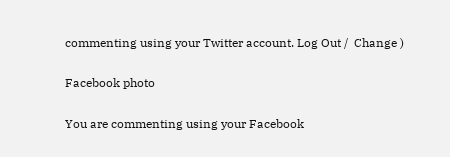commenting using your Twitter account. Log Out /  Change )

Facebook photo

You are commenting using your Facebook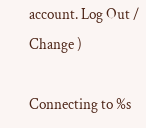account. Log Out /  Change )

Connecting to %s